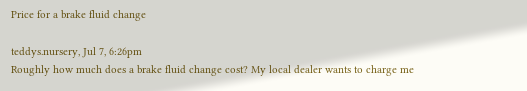Price for a brake fluid change

teddys.nursery, Jul 7, 6:26pm
Roughly how much does a brake fluid change cost? My local dealer wants to charge me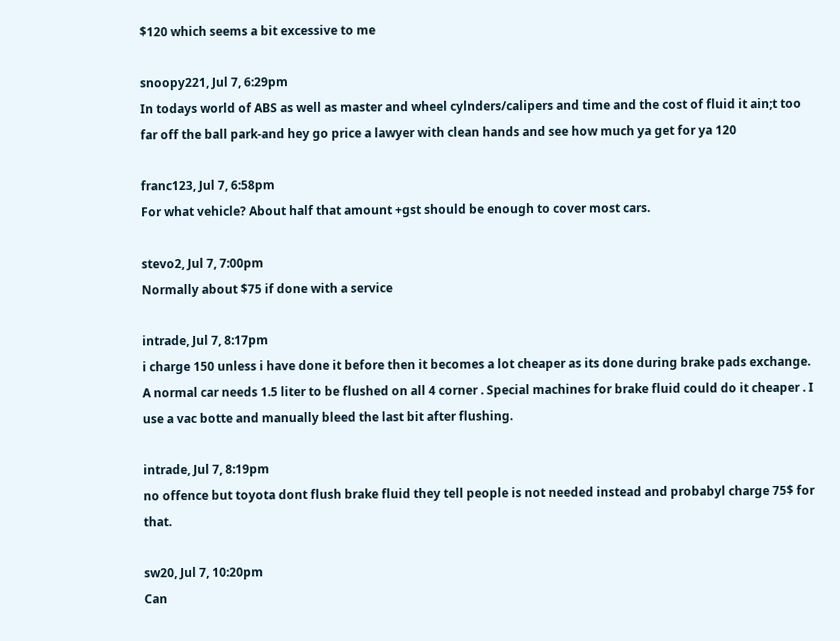$120 which seems a bit excessive to me

snoopy221, Jul 7, 6:29pm
In todays world of ABS as well as master and wheel cylnders/calipers and time and the cost of fluid it ain;t too far off the ball park-and hey go price a lawyer with clean hands and see how much ya get for ya 120

franc123, Jul 7, 6:58pm
For what vehicle? About half that amount +gst should be enough to cover most cars.

stevo2, Jul 7, 7:00pm
Normally about $75 if done with a service

intrade, Jul 7, 8:17pm
i charge 150 unless i have done it before then it becomes a lot cheaper as its done during brake pads exchange. A normal car needs 1.5 liter to be flushed on all 4 corner . Special machines for brake fluid could do it cheaper . I use a vac botte and manually bleed the last bit after flushing.

intrade, Jul 7, 8:19pm
no offence but toyota dont flush brake fluid they tell people is not needed instead and probabyl charge 75$ for that.

sw20, Jul 7, 10:20pm
Can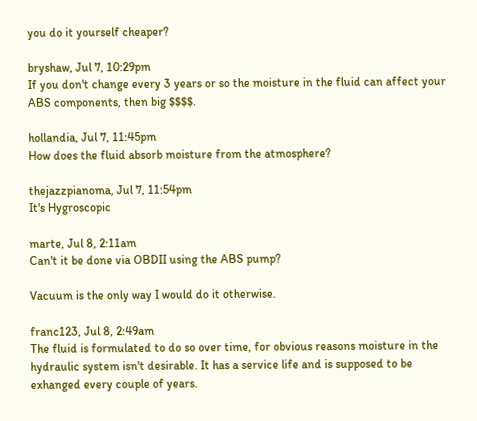you do it yourself cheaper?

bryshaw, Jul 7, 10:29pm
If you don't change every 3 years or so the moisture in the fluid can affect your ABS components, then big $$$$.

hollandia, Jul 7, 11:45pm
How does the fluid absorb moisture from the atmosphere?

thejazzpianoma, Jul 7, 11:54pm
It's Hygroscopic

marte, Jul 8, 2:11am
Can't it be done via OBDII using the ABS pump?

Vacuum is the only way I would do it otherwise.

franc123, Jul 8, 2:49am
The fluid is formulated to do so over time, for obvious reasons moisture in the hydraulic system isn't desirable. It has a service life and is supposed to be exhanged every couple of years.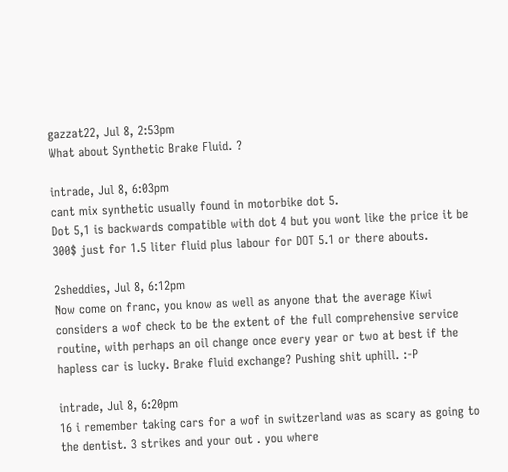gazzat22, Jul 8, 2:53pm
What about Synthetic Brake Fluid. ?

intrade, Jul 8, 6:03pm
cant mix synthetic usually found in motorbike dot 5.
Dot 5,1 is backwards compatible with dot 4 but you wont like the price it be 300$ just for 1.5 liter fluid plus labour for DOT 5.1 or there abouts.

2sheddies, Jul 8, 6:12pm
Now come on franc, you know as well as anyone that the average Kiwi considers a wof check to be the extent of the full comprehensive service routine, with perhaps an oil change once every year or two at best if the hapless car is lucky. Brake fluid exchange? Pushing shit uphill. :-P

intrade, Jul 8, 6:20pm
16 i remember taking cars for a wof in switzerland was as scary as going to the dentist. 3 strikes and your out . you where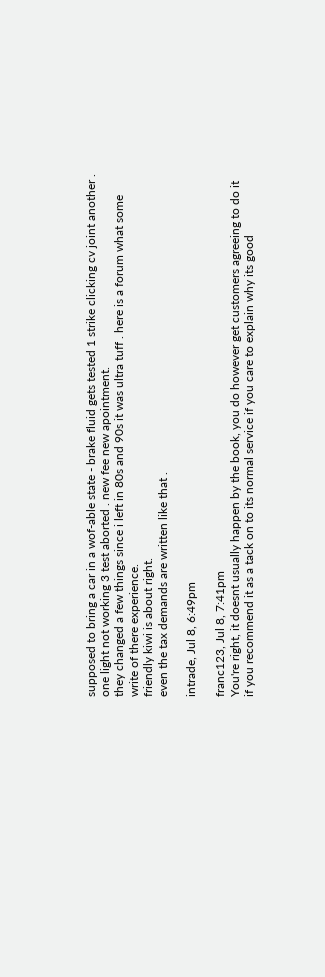supposed to bring a car in a wof-able state - brake fluid gets tested 1 strike clicking cv joint another . one light not working 3 test aborted . new fee new apointment.
they changed a few things since i left in 80s and 90s it was ultra tuff . here is a forum what some write of there experience.
friendly kiwi is about right.
even the tax demands are written like that .

intrade, Jul 8, 6:49pm

franc123, Jul 8, 7:41pm
You're right, it doesnt usually happen by the book, you do however get customers agreeing to do it if you recommend it as a tack on to its normal service if you care to explain why its good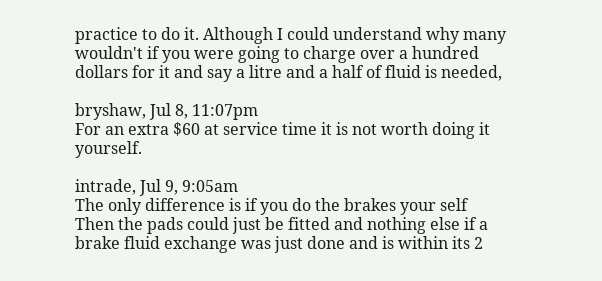practice to do it. Although I could understand why many wouldn't if you were going to charge over a hundred dollars for it and say a litre and a half of fluid is needed,

bryshaw, Jul 8, 11:07pm
For an extra $60 at service time it is not worth doing it yourself.

intrade, Jul 9, 9:05am
The only difference is if you do the brakes your self Then the pads could just be fitted and nothing else if a brake fluid exchange was just done and is within its 2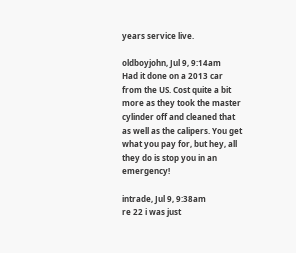years service live.

oldboyjohn, Jul 9, 9:14am
Had it done on a 2013 car from the US. Cost quite a bit more as they took the master cylinder off and cleaned that as well as the calipers. You get what you pay for, but hey, all they do is stop you in an emergency!

intrade, Jul 9, 9:38am
re 22 i was just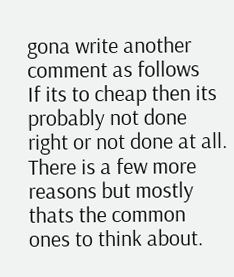gona write another comment as follows
If its to cheap then its probably not done right or not done at all.
There is a few more reasons but mostly thats the common ones to think about.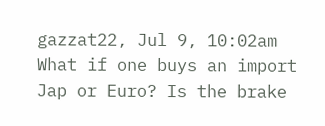gazzat22, Jul 9, 10:02am
What if one buys an import Jap or Euro? Is the brake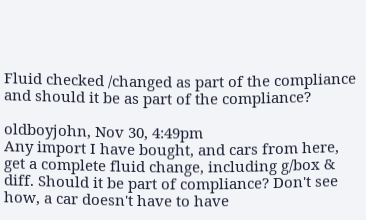Fluid checked /changed as part of the compliance and should it be as part of the compliance?

oldboyjohn, Nov 30, 4:49pm
Any import I have bought, and cars from here, get a complete fluid change, including g/box & diff. Should it be part of compliance? Don't see how, a car doesn't have to have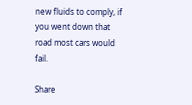new fluids to comply, if you went down that road most cars would fail.

Share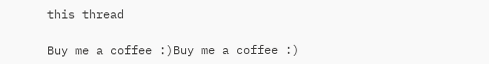this thread

Buy me a coffee :)Buy me a coffee :)